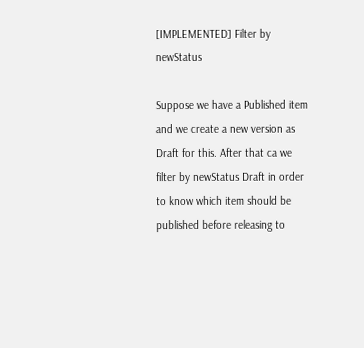[IMPLEMENTED] Filter by newStatus

Suppose we have a Published item and we create a new version as Draft for this. After that ca we filter by newStatus Draft in order to know which item should be published before releasing to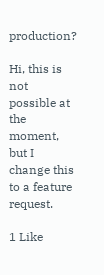production?

Hi, this is not possible at the moment, but I change this to a feature request.

1 Like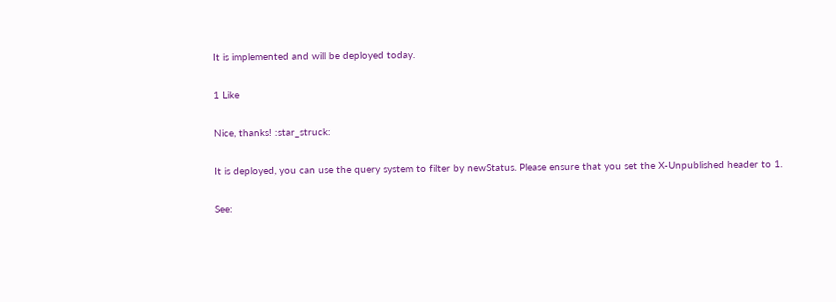It is implemented and will be deployed today.

1 Like

Nice, thanks! :star_struck:

It is deployed, you can use the query system to filter by newStatus. Please ensure that you set the X-Unpublished header to 1.

See: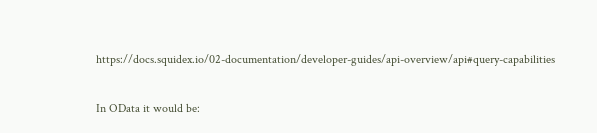https://docs.squidex.io/02-documentation/developer-guides/api-overview/api#query-capabilities

In OData it would be: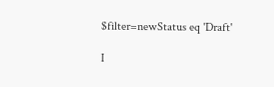$filter=newStatus eq 'Draft'

I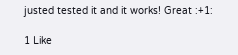justed tested it and it works! Great :+1:

1 Like